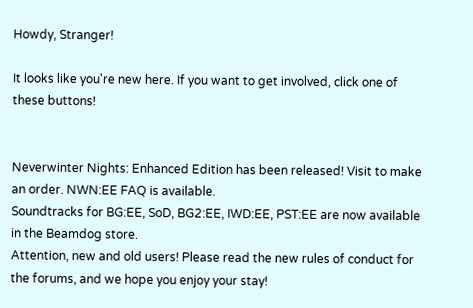Howdy, Stranger!

It looks like you're new here. If you want to get involved, click one of these buttons!


Neverwinter Nights: Enhanced Edition has been released! Visit to make an order. NWN:EE FAQ is available.
Soundtracks for BG:EE, SoD, BG2:EE, IWD:EE, PST:EE are now available in the Beamdog store.
Attention, new and old users! Please read the new rules of conduct for the forums, and we hope you enjoy your stay!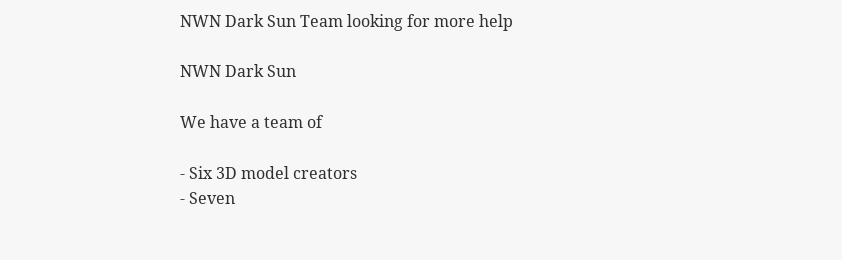NWN Dark Sun Team looking for more help

NWN Dark Sun

We have a team of

- Six 3D model creators
- Seven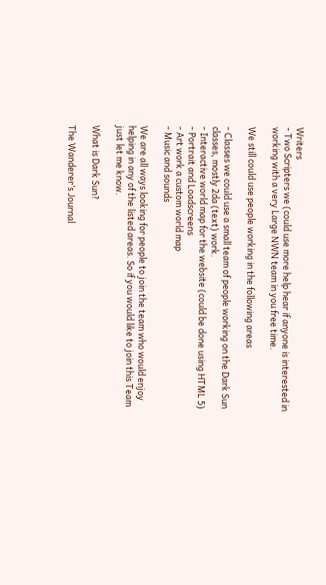Writers
- Two Scripters we (could use more help hear if anyone is interested in working with a very Large NWN team in you free time.

We still could use people working in the following areas

- Classes we could use a small team of people working on the Dark Sun classes, mostly 2da (text) work.
- Interactive world map for the website (could be done using HTML 5)
- Portrait and Loadscreens
- Art work a custom world map
- Music and sounds

We are all ways looking for people to join the team who would enjoy helping in any of the listed areas. So if you would like to join this Team just let me know.

What is Dark Sun?

The Wanderer’s Journal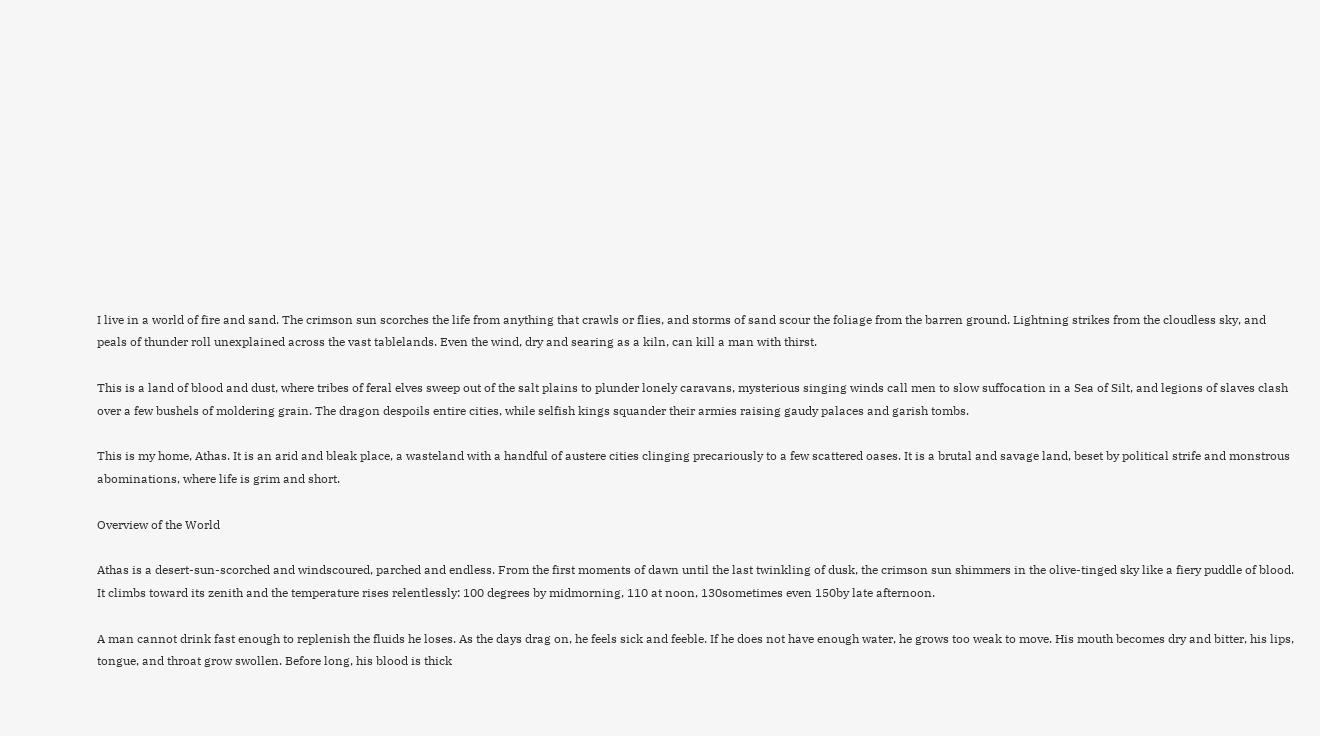I live in a world of fire and sand. The crimson sun scorches the life from anything that crawls or flies, and storms of sand scour the foliage from the barren ground. Lightning strikes from the cloudless sky, and peals of thunder roll unexplained across the vast tablelands. Even the wind, dry and searing as a kiln, can kill a man with thirst.

This is a land of blood and dust, where tribes of feral elves sweep out of the salt plains to plunder lonely caravans, mysterious singing winds call men to slow suffocation in a Sea of Silt, and legions of slaves clash over a few bushels of moldering grain. The dragon despoils entire cities, while selfish kings squander their armies raising gaudy palaces and garish tombs.

This is my home, Athas. It is an arid and bleak place, a wasteland with a handful of austere cities clinging precariously to a few scattered oases. It is a brutal and savage land, beset by political strife and monstrous abominations, where life is grim and short.

Overview of the World

Athas is a desert-sun-scorched and windscoured, parched and endless. From the first moments of dawn until the last twinkling of dusk, the crimson sun shimmers in the olive-tinged sky like a fiery puddle of blood. It climbs toward its zenith and the temperature rises relentlessly: 100 degrees by midmorning, 110 at noon, 130sometimes even 150by late afternoon.

A man cannot drink fast enough to replenish the fluids he loses. As the days drag on, he feels sick and feeble. If he does not have enough water, he grows too weak to move. His mouth becomes dry and bitter, his lips, tongue, and throat grow swollen. Before long, his blood is thick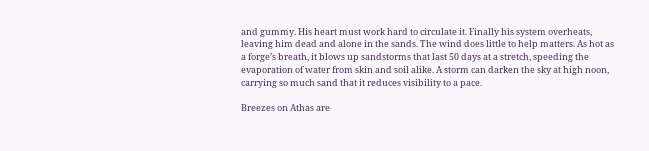and gummy. His heart must work hard to circulate it. Finally his system overheats, leaving him dead and alone in the sands. The wind does little to help matters. As hot as a forge’s breath, it blows up sandstorms that last 50 days at a stretch, speeding the evaporation of water from skin and soil alike. A storm can darken the sky at high noon, carrying so much sand that it reduces visibility to a pace.

Breezes on Athas are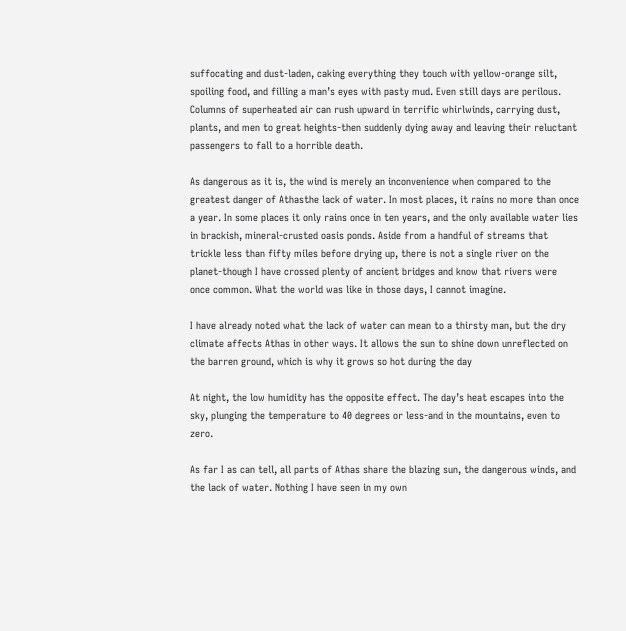suffocating and dust-laden, caking everything they touch with yellow-orange silt, spoiling food, and filling a man’s eyes with pasty mud. Even still days are perilous. Columns of superheated air can rush upward in terrific whirlwinds, carrying dust, plants, and men to great heights-then suddenly dying away and leaving their reluctant passengers to fall to a horrible death.

As dangerous as it is, the wind is merely an inconvenience when compared to the greatest danger of Athasthe lack of water. In most places, it rains no more than once a year. In some places it only rains once in ten years, and the only available water lies in brackish, mineral-crusted oasis ponds. Aside from a handful of streams that trickle less than fifty miles before drying up, there is not a single river on the planet-though I have crossed plenty of ancient bridges and know that rivers were once common. What the world was like in those days, I cannot imagine.

I have already noted what the lack of water can mean to a thirsty man, but the dry climate affects Athas in other ways. It allows the sun to shine down unreflected on the barren ground, which is why it grows so hot during the day

At night, the low humidity has the opposite effect. The day’s heat escapes into the sky, plunging the temperature to 40 degrees or less-and in the mountains, even to zero.

As far I as can tell, all parts of Athas share the blazing sun, the dangerous winds, and the lack of water. Nothing I have seen in my own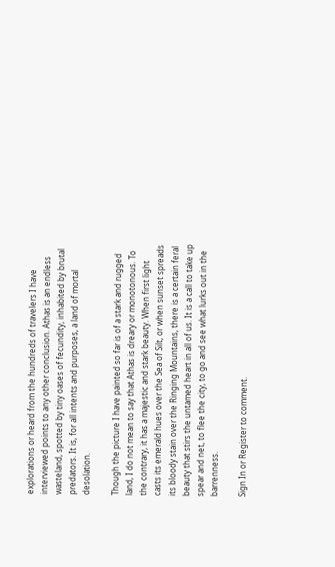explorations or heard from the hundreds of travelers I have interviewed points to any other conclusion. Athas is an endless wasteland, spotted by tiny oases of fecundity, inhabited by brutal predators. It is, for all intents and purposes, a land of mortal desolation.

Though the picture I have painted so far is of a stark and rugged land, I do not mean to say that Athas is dreary or monotonous. To the contrary, it has a majestic and stark beauty. When first light casts its emerald hues over the Sea of Silt, or when sunset spreads its bloody stain over the Ringing Mountains, there is a certain feral beauty that stirs the untamed heart in all of us. It is a call to take up spear and net, to flee the city, to go and see what lurks out in the barrenness.

Sign In or Register to comment.